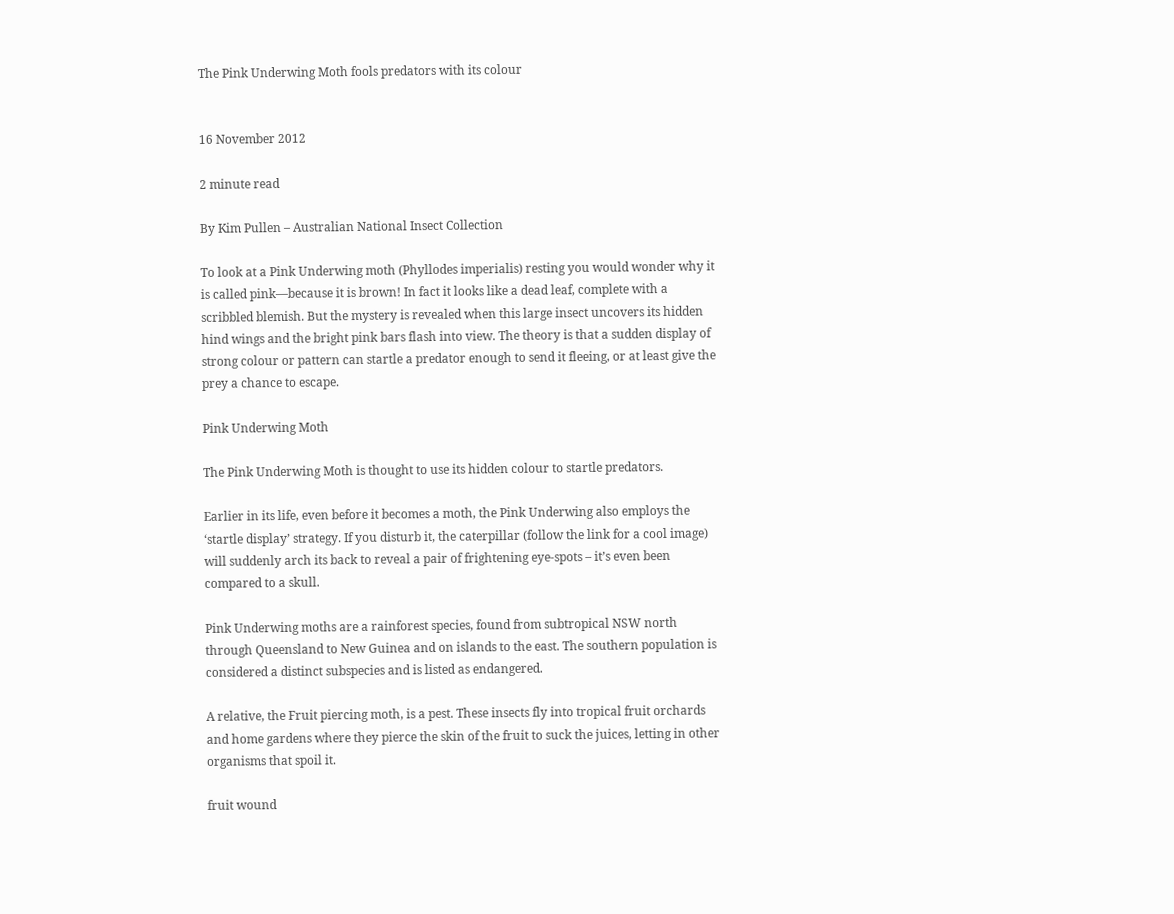The Pink Underwing Moth fools predators with its colour


16 November 2012

2 minute read

By Kim Pullen – Australian National Insect Collection

To look at a Pink Underwing moth (Phyllodes imperialis) resting you would wonder why it is called pink—because it is brown! In fact it looks like a dead leaf, complete with a scribbled blemish. But the mystery is revealed when this large insect uncovers its hidden hind wings and the bright pink bars flash into view. The theory is that a sudden display of strong colour or pattern can startle a predator enough to send it fleeing, or at least give the prey a chance to escape.

Pink Underwing Moth

The Pink Underwing Moth is thought to use its hidden colour to startle predators.

Earlier in its life, even before it becomes a moth, the Pink Underwing also employs the ‘startle display’ strategy. If you disturb it, the caterpillar (follow the link for a cool image) will suddenly arch its back to reveal a pair of frightening eye-spots – it’s even been compared to a skull.

Pink Underwing moths are a rainforest species, found from subtropical NSW north through Queensland to New Guinea and on islands to the east. The southern population is considered a distinct subspecies and is listed as endangered.

A relative, the Fruit piercing moth, is a pest. These insects fly into tropical fruit orchards and home gardens where they pierce the skin of the fruit to suck the juices, letting in other organisms that spoil it.

fruit wound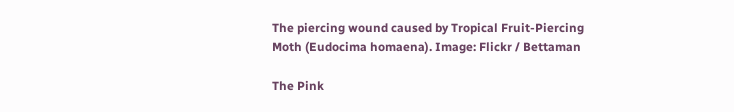The piercing wound caused by Tropical Fruit-Piercing Moth (Eudocima homaena). Image: Flickr / Bettaman

The Pink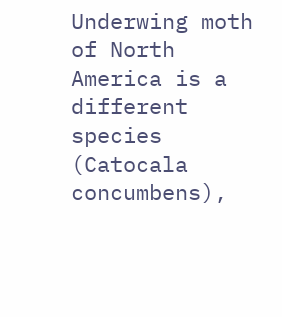Underwing moth of North America is a different species (Catocala concumbens),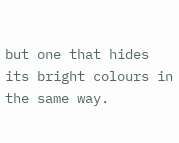but one that hides its bright colours in the same way.